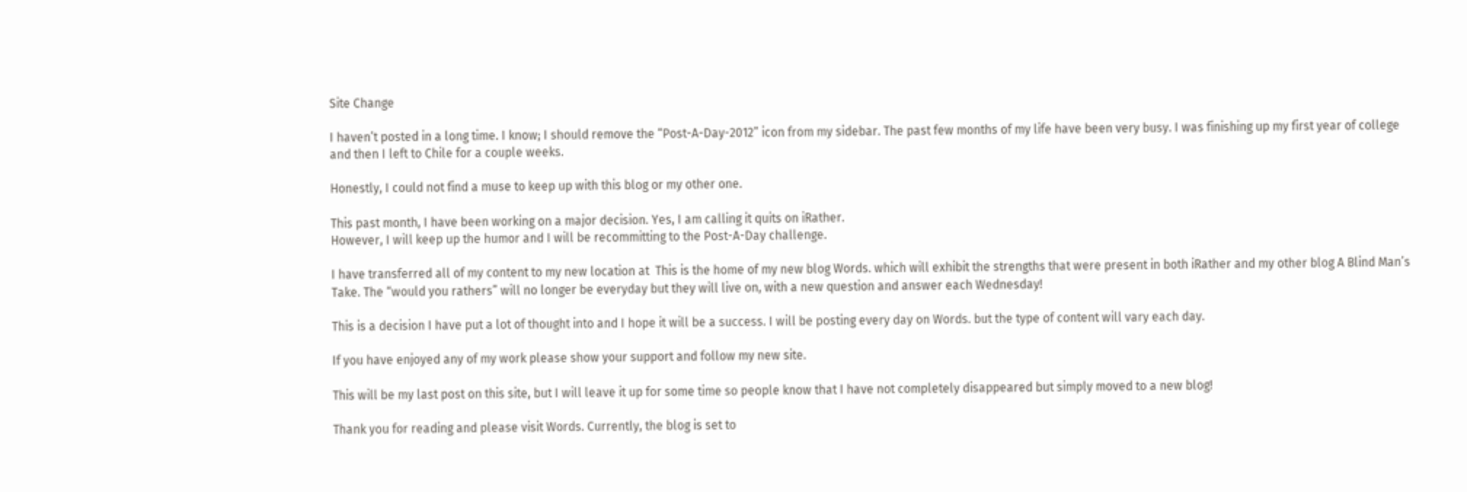Site Change

I haven’t posted in a long time. I know; I should remove the “Post-A-Day-2012” icon from my sidebar. The past few months of my life have been very busy. I was finishing up my first year of college and then I left to Chile for a couple weeks.

Honestly, I could not find a muse to keep up with this blog or my other one.

This past month, I have been working on a major decision. Yes, I am calling it quits on iRather.
However, I will keep up the humor and I will be recommitting to the Post-A-Day challenge.

I have transferred all of my content to my new location at  This is the home of my new blog Words. which will exhibit the strengths that were present in both iRather and my other blog A Blind Man’s Take. The “would you rathers” will no longer be everyday but they will live on, with a new question and answer each Wednesday!

This is a decision I have put a lot of thought into and I hope it will be a success. I will be posting every day on Words. but the type of content will vary each day.

If you have enjoyed any of my work please show your support and follow my new site.

This will be my last post on this site, but I will leave it up for some time so people know that I have not completely disappeared but simply moved to a new blog!

Thank you for reading and please visit Words. Currently, the blog is set to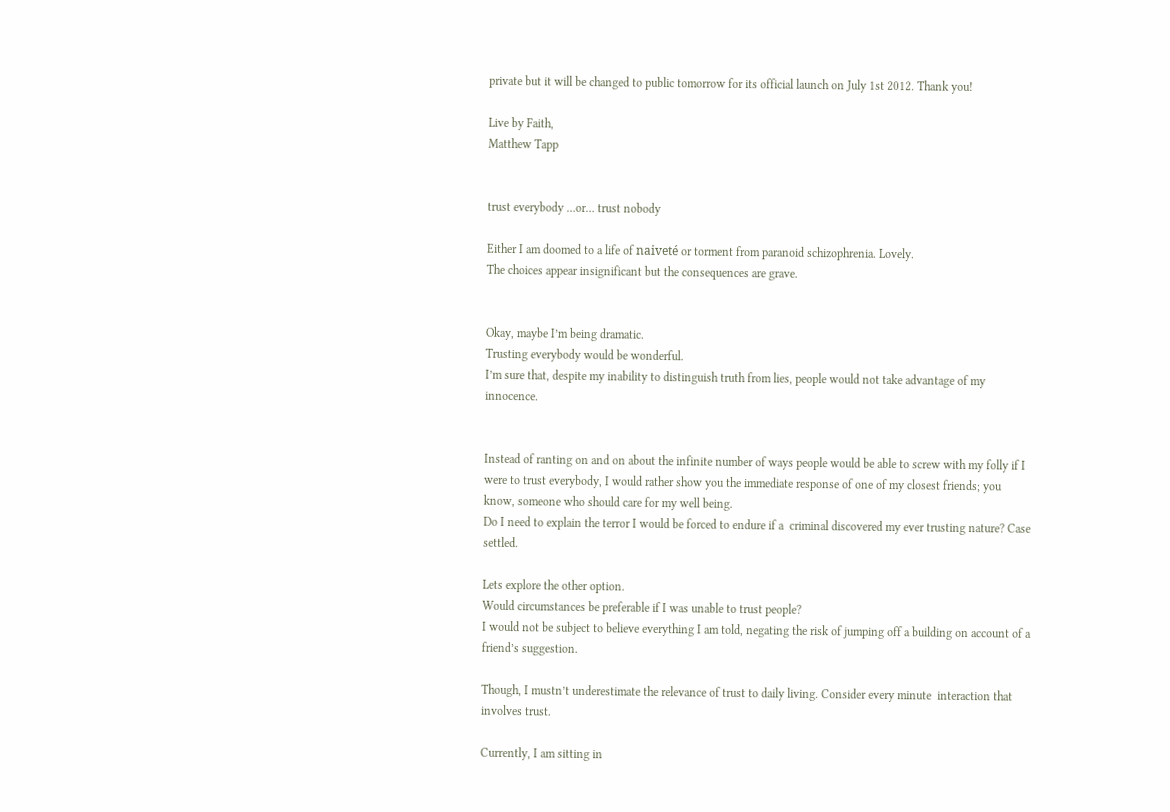private but it will be changed to public tomorrow for its official launch on July 1st 2012. Thank you!

Live by Faith,
Matthew Tapp


trust everybody …or… trust nobody

Either I am doomed to a life of naiveté or torment from paranoid schizophrenia. Lovely.
The choices appear insignificant but the consequences are grave.


Okay, maybe I’m being dramatic.
Trusting everybody would be wonderful.
I’m sure that, despite my inability to distinguish truth from lies, people would not take advantage of my innocence.


Instead of ranting on and on about the infinite number of ways people would be able to screw with my folly if I were to trust everybody, I would rather show you the immediate response of one of my closest friends; you know, someone who should care for my well being.
Do I need to explain the terror I would be forced to endure if a  criminal discovered my ever trusting nature? Case settled.

Lets explore the other option.
Would circumstances be preferable if I was unable to trust people?
I would not be subject to believe everything I am told, negating the risk of jumping off a building on account of a friend’s suggestion.

Though, I mustn’t underestimate the relevance of trust to daily living. Consider every minute  interaction that involves trust.

Currently, I am sitting in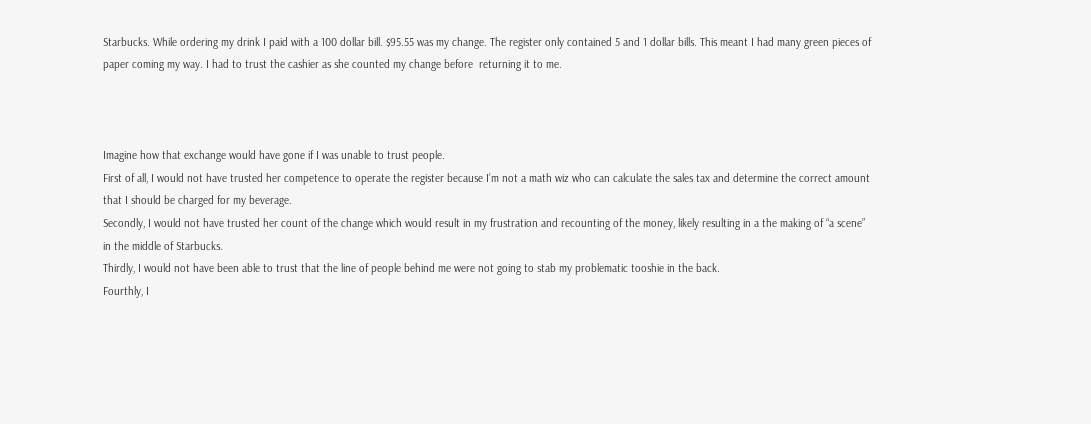Starbucks. While ordering my drink I paid with a 100 dollar bill. $95.55 was my change. The register only contained 5 and 1 dollar bills. This meant I had many green pieces of paper coming my way. I had to trust the cashier as she counted my change before  returning it to me.



Imagine how that exchange would have gone if I was unable to trust people.
First of all, I would not have trusted her competence to operate the register because I’m not a math wiz who can calculate the sales tax and determine the correct amount that I should be charged for my beverage.
Secondly, I would not have trusted her count of the change which would result in my frustration and recounting of the money, likely resulting in a the making of “a scene” in the middle of Starbucks.
Thirdly, I would not have been able to trust that the line of people behind me were not going to stab my problematic tooshie in the back.
Fourthly, I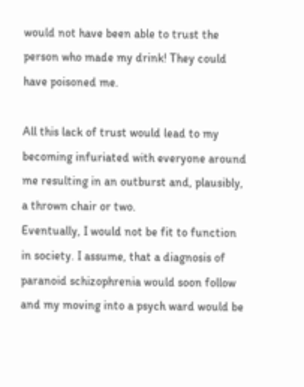would not have been able to trust the person who made my drink! They could have poisoned me.

All this lack of trust would lead to my becoming infuriated with everyone around me resulting in an outburst and, plausibly, a thrown chair or two.
Eventually, I would not be fit to function in society. I assume, that a diagnosis of paranoid schizophrenia would soon follow and my moving into a psych ward would be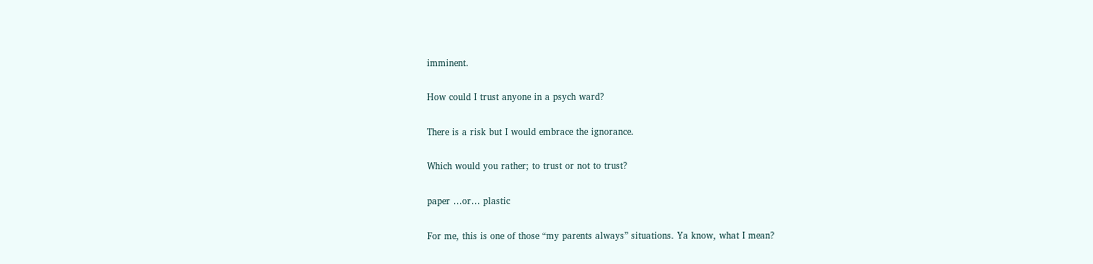imminent.

How could I trust anyone in a psych ward?

There is a risk but I would embrace the ignorance.

Which would you rather; to trust or not to trust?

paper …or… plastic

For me, this is one of those “my parents always” situations. Ya know, what I mean?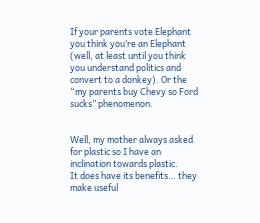If your parents vote Elephant you think you’re an Elephant (well, at least until you think you understand politics and convert to a donkey). Or the “my parents buy Chevy so Ford sucks” phenomenon.


Well, my mother always asked for plastic so I have an inclination towards plastic.
It does have its benefits… they make useful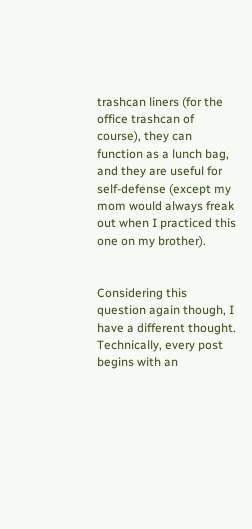trashcan liners (for the office trashcan of course), they can function as a lunch bag, and they are useful for self-defense (except my mom would always freak out when I practiced this one on my brother).


Considering this question again though, I have a different thought. Technically, every post begins with an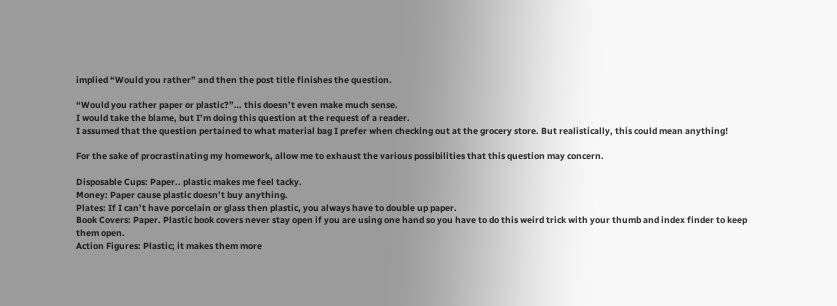implied “Would you rather” and then the post title finishes the question.

“Would you rather paper or plastic?”… this doesn’t even make much sense.
I would take the blame, but I’m doing this question at the request of a reader.
I assumed that the question pertained to what material bag I prefer when checking out at the grocery store. But realistically, this could mean anything!

For the sake of procrastinating my homework, allow me to exhaust the various possibilities that this question may concern.

Disposable Cups: Paper.. plastic makes me feel tacky.
Money: Paper cause plastic doesn’t buy anything.
Plates: If I can’t have porcelain or glass then plastic, you always have to double up paper.
Book Covers: Paper. Plastic book covers never stay open if you are using one hand so you have to do this weird trick with your thumb and index finder to keep them open.
Action Figures: Plastic; it makes them more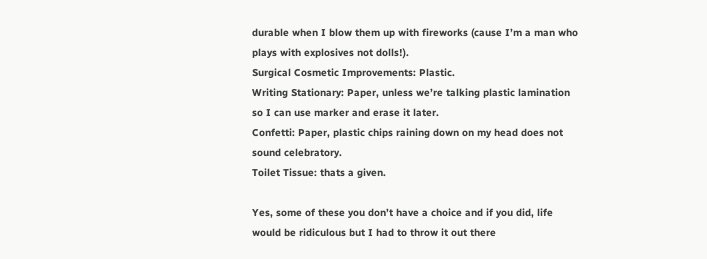durable when I blow them up with fireworks (cause I’m a man who plays with explosives not dolls!).
Surgical Cosmetic Improvements: Plastic.
Writing Stationary: Paper, unless we’re talking plastic lamination so I can use marker and erase it later.
Confetti: Paper, plastic chips raining down on my head does not sound celebratory.
Toilet Tissue: thats a given.

Yes, some of these you don’t have a choice and if you did, life would be ridiculous but I had to throw it out there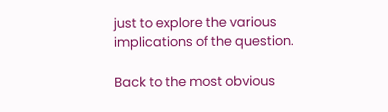just to explore the various implications of the question.

Back to the most obvious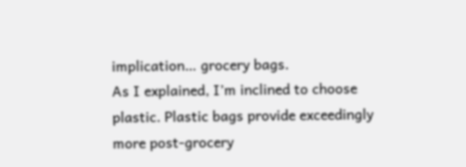implication… grocery bags.
As I explained, I’m inclined to choose plastic. Plastic bags provide exceedingly more post-grocery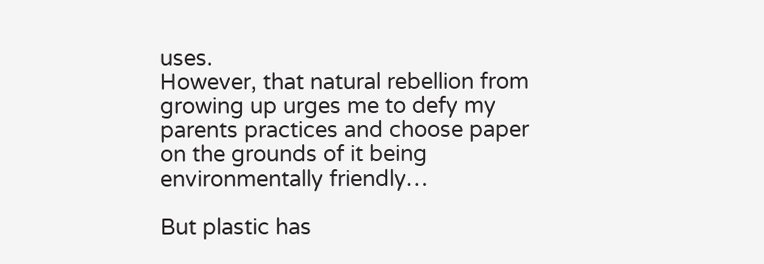uses.
However, that natural rebellion from growing up urges me to defy my parents practices and choose paper on the grounds of it being environmentally friendly…

But plastic has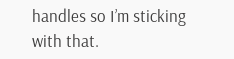handles so I’m sticking with that.